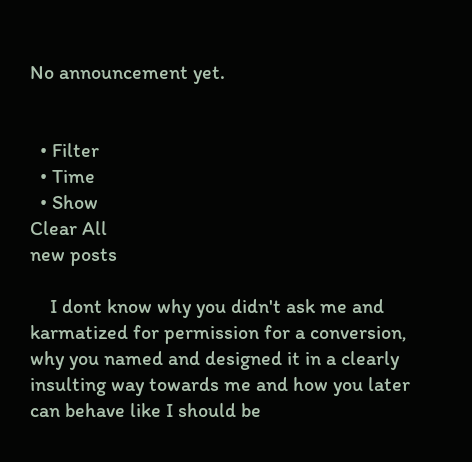No announcement yet.


  • Filter
  • Time
  • Show
Clear All
new posts

    I dont know why you didn't ask me and karmatized for permission for a conversion, why you named and designed it in a clearly insulting way towards me and how you later can behave like I should be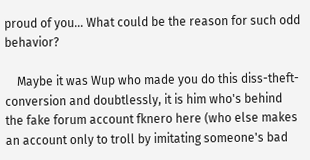proud of you... What could be the reason for such odd behavior?

    Maybe it was Wup who made you do this diss-theft-conversion and doubtlessly, it is him who's behind the fake forum account fknero here (who else makes an account only to troll by imitating someone's bad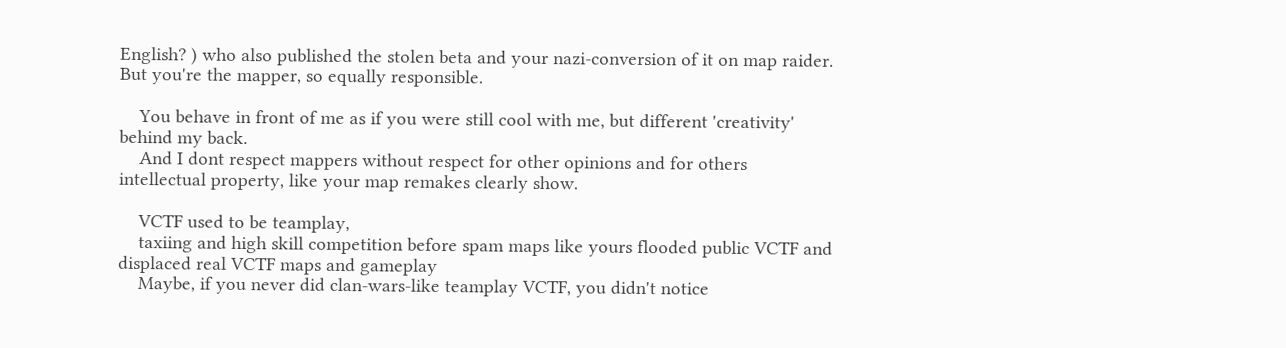English? ) who also published the stolen beta and your nazi-conversion of it on map raider. But you're the mapper, so equally responsible.

    You behave in front of me as if you were still cool with me, but different 'creativity' behind my back.
    And I dont respect mappers without respect for other opinions and for others intellectual property, like your map remakes clearly show.

    VCTF used to be teamplay,
    taxiing and high skill competition before spam maps like yours flooded public VCTF and displaced real VCTF maps and gameplay
    Maybe, if you never did clan-wars-like teamplay VCTF, you didn't notice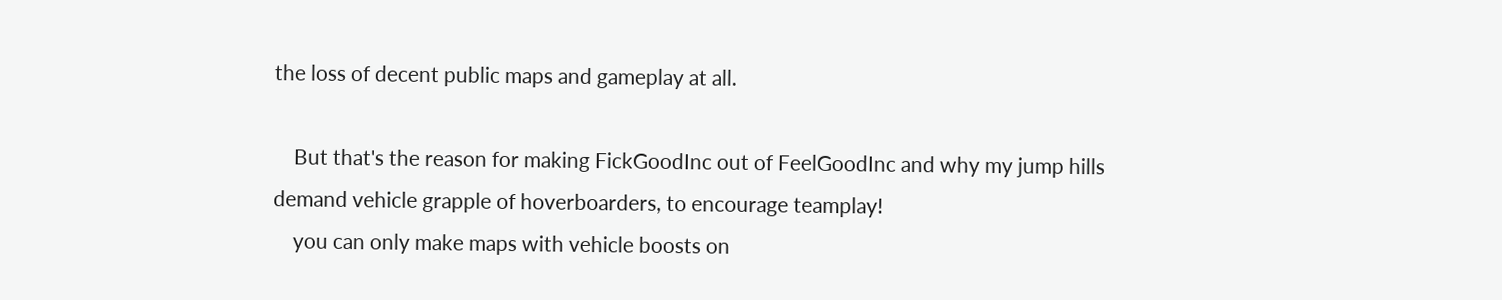the loss of decent public maps and gameplay at all.

    But that's the reason for making FickGoodInc out of FeelGoodInc and why my jump hills demand vehicle grapple of hoverboarders, to encourage teamplay!
    you can only make maps with vehicle boosts on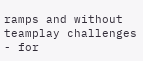ramps and without teamplay challenges - for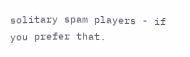solitary spam players - if you prefer that.